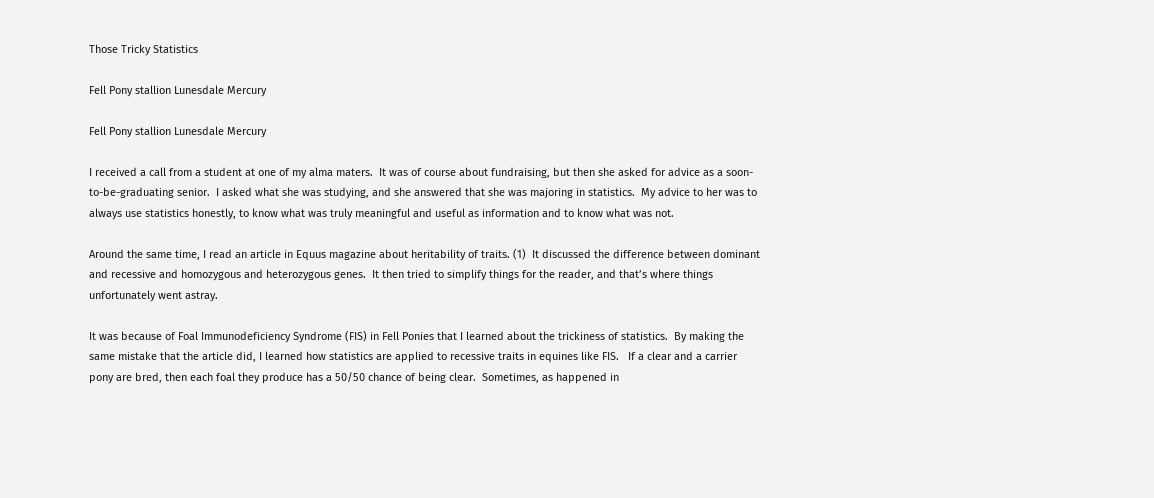Those Tricky Statistics

Fell Pony stallion Lunesdale Mercury

Fell Pony stallion Lunesdale Mercury

I received a call from a student at one of my alma maters.  It was of course about fundraising, but then she asked for advice as a soon-to-be-graduating senior.  I asked what she was studying, and she answered that she was majoring in statistics.  My advice to her was to always use statistics honestly, to know what was truly meaningful and useful as information and to know what was not.

Around the same time, I read an article in Equus magazine about heritability of traits. (1)  It discussed the difference between dominant and recessive and homozygous and heterozygous genes.  It then tried to simplify things for the reader, and that’s where things unfortunately went astray.

It was because of Foal Immunodeficiency Syndrome (FIS) in Fell Ponies that I learned about the trickiness of statistics.  By making the same mistake that the article did, I learned how statistics are applied to recessive traits in equines like FIS.   If a clear and a carrier pony are bred, then each foal they produce has a 50/50 chance of being clear.  Sometimes, as happened in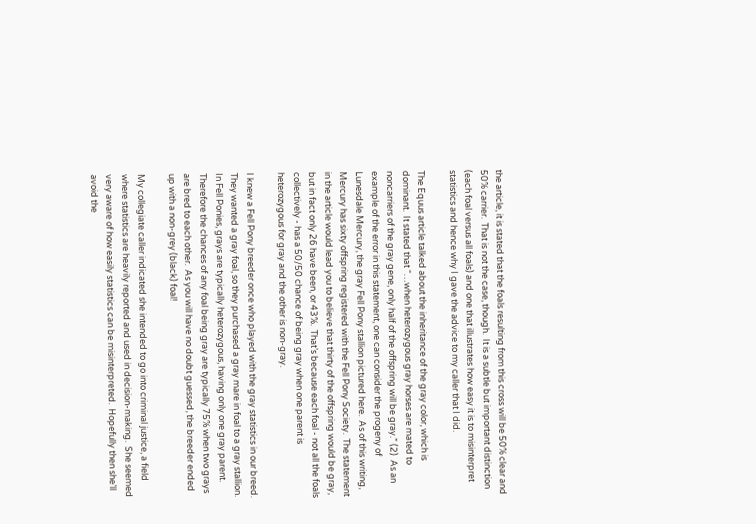the article, it is stated that the foals resulting from this cross will be 50% clear and 50% carrier.  That is not the case, though.  It is a subtle but important distinction (each foal versus all foals) and one that illustrates how easy it is to misinterpret statistics and hence why I gave the advice to my caller that I did.

The Equus article talked about the inheritance of the gray color, which is dominant.  It stated that “…when heterozygous gray horses are mated to noncarriers of the gray gene, only half of the offspring will be gray.” (2)  As an example of the error in this statement, one can consider the progeny of Lunesdale Mercury, the gray Fell Pony stallion pictured here.  As of this writing, Mercury has sixty offspring registered with the Fell Pony Society.  The statement in the article would lead you to believe that thirty of the offspring would be gray, but in fact only 26 have been, or 43%.  That’s because each foal - not all the foals collectively - has a 50/50 chance of being gray when one parent is heterozygous for gray and the other is non-gray.

I knew a Fell Pony breeder once who played with the gray statistics in our breed.  They wanted a gray foal, so they purchased a gray mare in foal to a gray stallion.  In Fell Ponies, grays are typically heterozygous, having only one gray parent.  Therefore the chances of any foal being gray are typically 75% when two grays are bred to each other.  As you will have no doubt guessed, the breeder ended up with a non-grey (black) foal!

My collegiate caller indicated she intended to go into criminal justice, a field where statistics are heavily reported and used in decision-making.  She seemed very aware of how easily statistics can be misinterpreted.  Hopefully then she’ll avoid the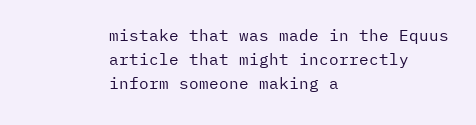mistake that was made in the Equus article that might incorrectly inform someone making a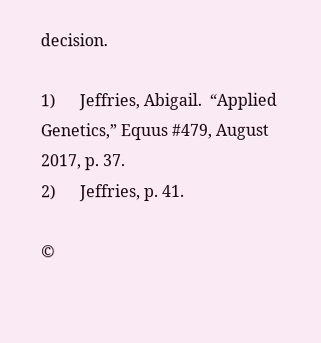decision.

1)      Jeffries, Abigail.  “Applied Genetics,” Equus #479, August 2017, p. 37.
2)      Jeffries, p. 41.

©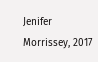Jenifer Morrissey, 2017